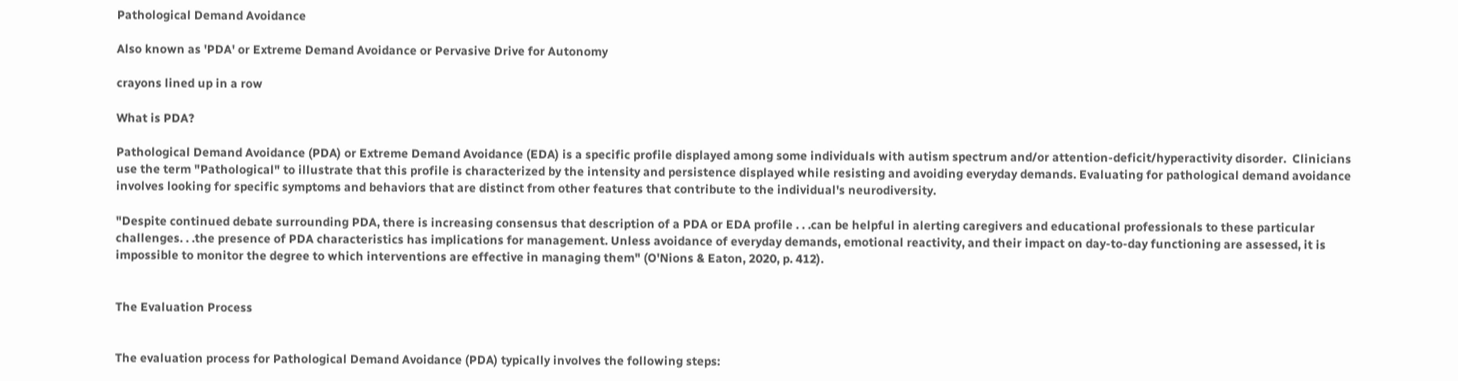Pathological Demand Avoidance

Also known as 'PDA' or Extreme Demand Avoidance or Pervasive Drive for Autonomy

crayons lined up in a row

What is PDA?

Pathological Demand Avoidance (PDA) or Extreme Demand Avoidance (EDA) is a specific profile displayed among some individuals with autism spectrum and/or attention-deficit/hyperactivity disorder.  Clinicians use the term "Pathological" to illustrate that this profile is characterized by the intensity and persistence displayed while resisting and avoiding everyday demands. Evaluating for pathological demand avoidance involves looking for specific symptoms and behaviors that are distinct from other features that contribute to the individual's neurodiversity.

"Despite continued debate surrounding PDA, there is increasing consensus that description of a PDA or EDA profile . . .can be helpful in alerting caregivers and educational professionals to these particular challenges. . .the presence of PDA characteristics has implications for management. Unless avoidance of everyday demands, emotional reactivity, and their impact on day-to-day functioning are assessed, it is impossible to monitor the degree to which interventions are effective in managing them" (O'Nions & Eaton, 2020, p. 412).


The Evaluation Process


The evaluation process for Pathological Demand Avoidance (PDA) typically involves the following steps: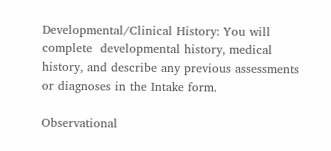Developmental/Clinical History: You will complete  developmental history, medical history, and describe any previous assessments or diagnoses in the Intake form.

Observational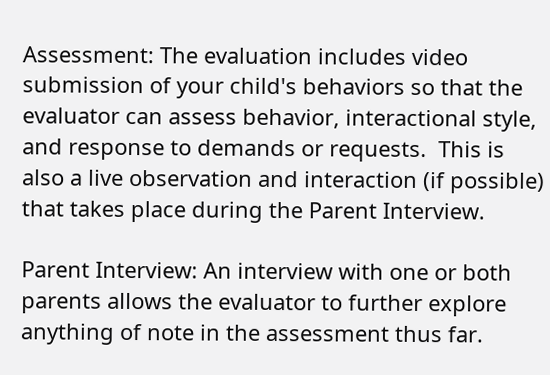Assessment: The evaluation includes video submission of your child's behaviors so that the evaluator can assess behavior, interactional style, and response to demands or requests.  This is also a live observation and interaction (if possible) that takes place during the Parent Interview.

Parent Interview: An interview with one or both parents allows the evaluator to further explore anything of note in the assessment thus far.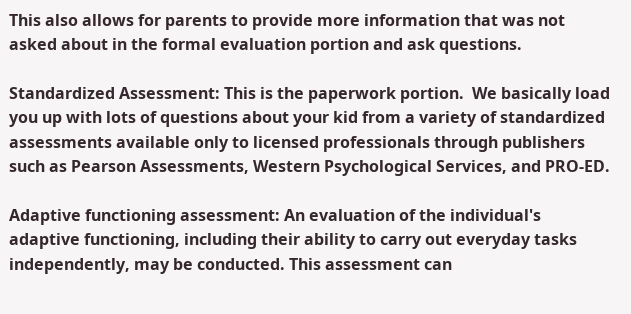This also allows for parents to provide more information that was not asked about in the formal evaluation portion and ask questions.

Standardized Assessment: This is the paperwork portion.  We basically load you up with lots of questions about your kid from a variety of standardized assessments available only to licensed professionals through publishers such as Pearson Assessments, Western Psychological Services, and PRO-ED.

Adaptive functioning assessment: An evaluation of the individual's adaptive functioning, including their ability to carry out everyday tasks independently, may be conducted. This assessment can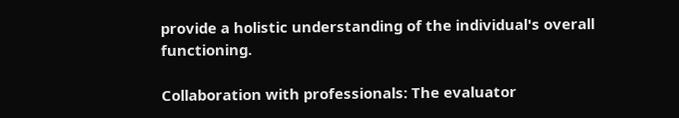provide a holistic understanding of the individual's overall functioning.

Collaboration with professionals: The evaluator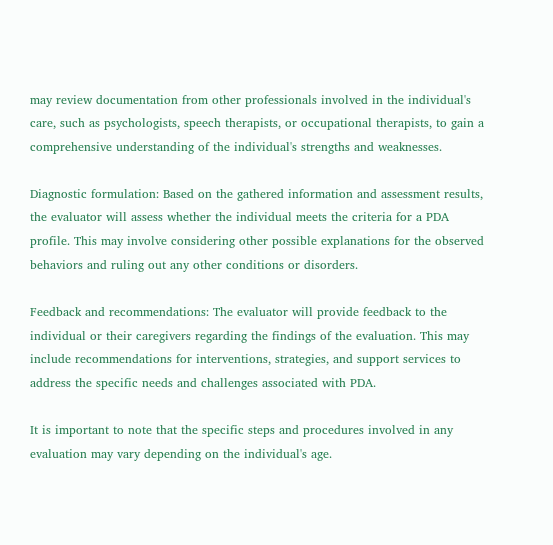may review documentation from other professionals involved in the individual's care, such as psychologists, speech therapists, or occupational therapists, to gain a comprehensive understanding of the individual's strengths and weaknesses.

Diagnostic formulation: Based on the gathered information and assessment results, the evaluator will assess whether the individual meets the criteria for a PDA profile. This may involve considering other possible explanations for the observed behaviors and ruling out any other conditions or disorders.

Feedback and recommendations: The evaluator will provide feedback to the individual or their caregivers regarding the findings of the evaluation. This may include recommendations for interventions, strategies, and support services to address the specific needs and challenges associated with PDA.

It is important to note that the specific steps and procedures involved in any evaluation may vary depending on the individual's age.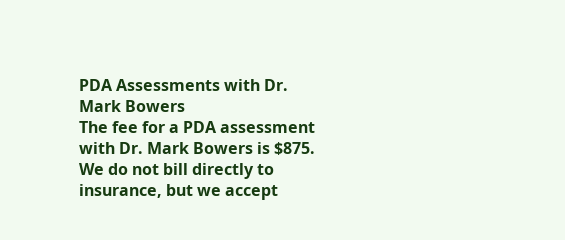PDA Assessments with Dr. Mark Bowers
The fee for a PDA assessment with Dr. Mark Bowers is $875. We do not bill directly to insurance, but we accept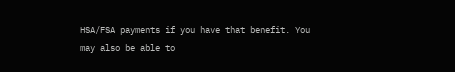HSA/FSA payments if you have that benefit. You may also be able to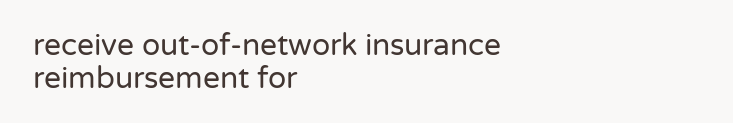receive out-of-network insurance reimbursement for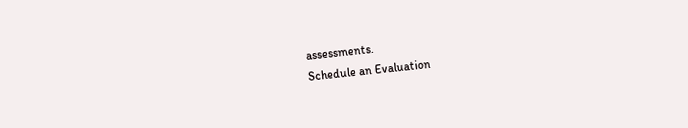assessments.
Schedule an Evaluation